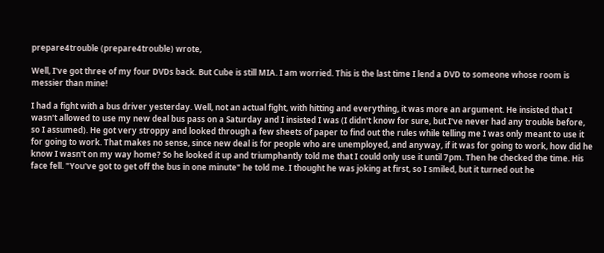prepare4trouble (prepare4trouble) wrote,

Well, I've got three of my four DVDs back. But Cube is still MIA. I am worried. This is the last time I lend a DVD to someone whose room is messier than mine!

I had a fight with a bus driver yesterday. Well, not an actual fight, with hitting and everything, it was more an argument. He insisted that I wasn't allowed to use my new deal bus pass on a Saturday and I insisted I was (I didn't know for sure, but I've never had any trouble before, so I assumed). He got very stroppy and looked through a few sheets of paper to find out the rules while telling me I was only meant to use it for going to work. That makes no sense, since new deal is for people who are unemployed, and anyway, if it was for going to work, how did he know I wasn't on my way home? So he looked it up and triumphantly told me that I could only use it until 7pm. Then he checked the time. His face fell. "You've got to get off the bus in one minute" he told me. I thought he was joking at first, so I smiled, but it turned out he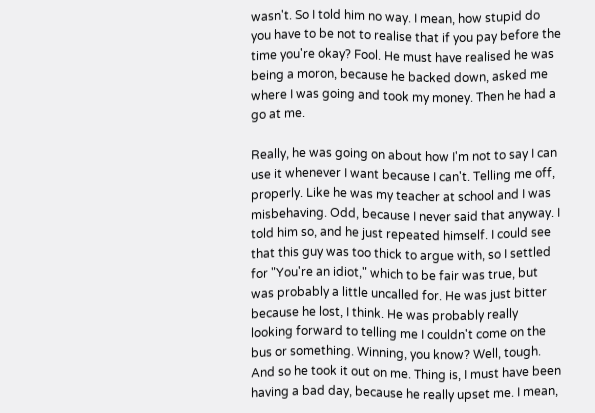wasn't. So I told him no way. I mean, how stupid do you have to be not to realise that if you pay before the time you're okay? Fool. He must have realised he was being a moron, because he backed down, asked me where I was going and took my money. Then he had a go at me.

Really, he was going on about how I'm not to say I can use it whenever I want because I can't. Telling me off, properly. Like he was my teacher at school and I was misbehaving. Odd, because I never said that anyway. I told him so, and he just repeated himself. I could see that this guy was too thick to argue with, so I settled for "You're an idiot," which to be fair was true, but was probably a little uncalled for. He was just bitter because he lost, I think. He was probably really looking forward to telling me I couldn't come on the bus or something. Winning, you know? Well, tough. And so he took it out on me. Thing is, I must have been having a bad day, because he really upset me. I mean,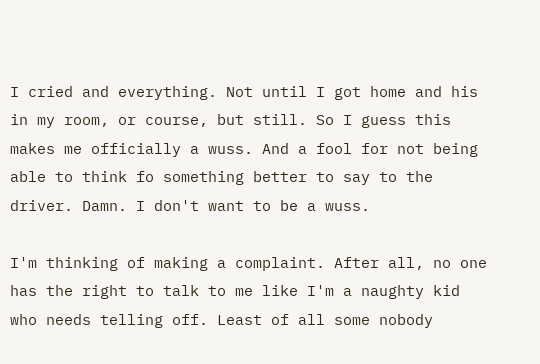I cried and everything. Not until I got home and his in my room, or course, but still. So I guess this makes me officially a wuss. And a fool for not being able to think fo something better to say to the driver. Damn. I don't want to be a wuss.

I'm thinking of making a complaint. After all, no one has the right to talk to me like I'm a naughty kid who needs telling off. Least of all some nobody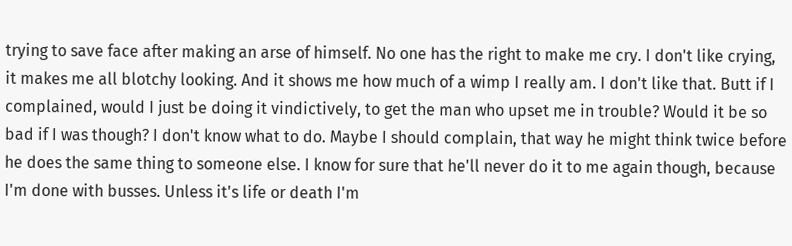trying to save face after making an arse of himself. No one has the right to make me cry. I don't like crying, it makes me all blotchy looking. And it shows me how much of a wimp I really am. I don't like that. Butt if I complained, would I just be doing it vindictively, to get the man who upset me in trouble? Would it be so bad if I was though? I don't know what to do. Maybe I should complain, that way he might think twice before he does the same thing to someone else. I know for sure that he'll never do it to me again though, because I'm done with busses. Unless it's life or death I'm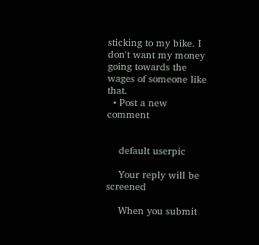sticking to my bike. I don't want my money going towards the wages of someone like that.
  • Post a new comment


    default userpic

    Your reply will be screened

    When you submit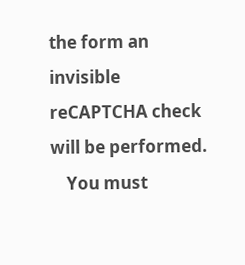the form an invisible reCAPTCHA check will be performed.
    You must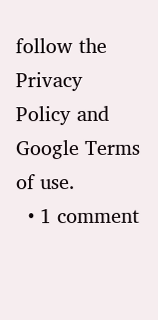follow the Privacy Policy and Google Terms of use.
  • 1 comment